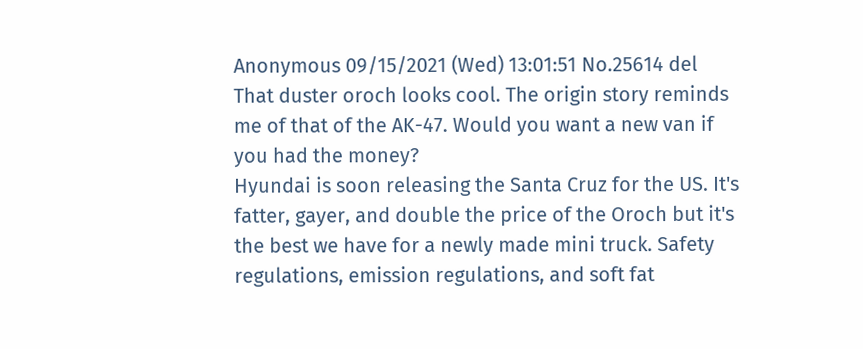Anonymous 09/15/2021 (Wed) 13:01:51 No.25614 del
That duster oroch looks cool. The origin story reminds me of that of the AK-47. Would you want a new van if you had the money?
Hyundai is soon releasing the Santa Cruz for the US. It's fatter, gayer, and double the price of the Oroch but it's the best we have for a newly made mini truck. Safety regulations, emission regulations, and soft fat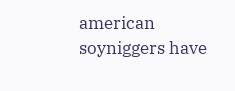american soyniggers have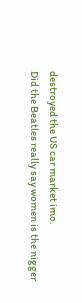destroyed the US car market imo.
Did the Beatles really say women is the nigger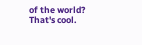of the world? That's cool.